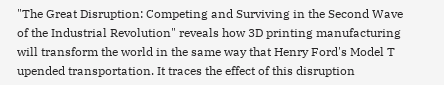"The Great Disruption: Competing and Surviving in the Second Wave of the Industrial Revolution" reveals how 3D printing manufacturing will transform the world in the same way that Henry Ford's Model T upended transportation. It traces the effect of this disruption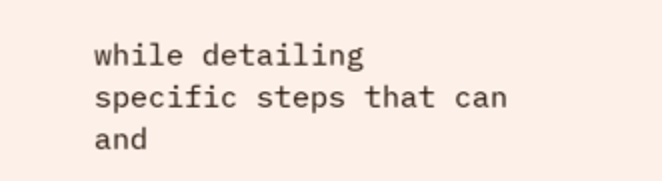while detailing specific steps that can and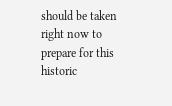should be taken right now to prepare for this historic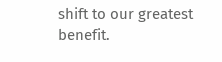shift to our greatest benefit.